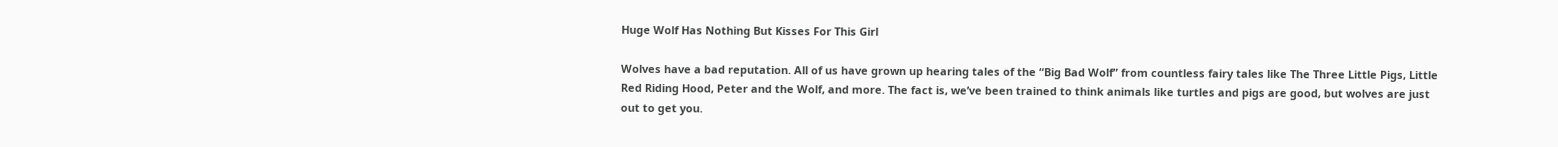Huge Wolf Has Nothing But Kisses For This Girl

Wolves have a bad reputation. All of us have grown up hearing tales of the “Big Bad Wolf” from countless fairy tales like The Three Little Pigs, Little Red Riding Hood, Peter and the Wolf, and more. The fact is, we’ve been trained to think animals like turtles and pigs are good, but wolves are just out to get you.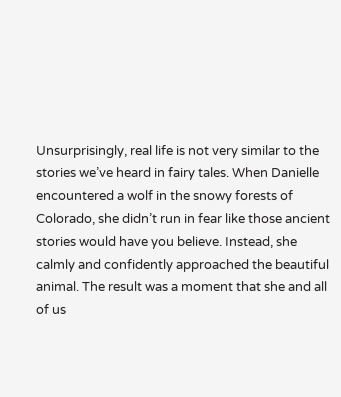Unsurprisingly, real life is not very similar to the stories we’ve heard in fairy tales. When Danielle encountered a wolf in the snowy forests of Colorado, she didn’t run in fear like those ancient stories would have you believe. Instead, she calmly and confidently approached the beautiful animal. The result was a moment that she and all of us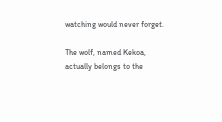watching would never forget.

The wolf, named Kekoa, actually belongs to the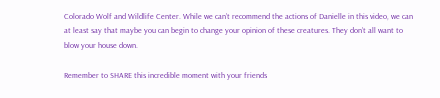Colorado Wolf and Wildlife Center. While we can’t recommend the actions of Danielle in this video, we can at least say that maybe you can begin to change your opinion of these creatures. They don’t all want to blow your house down.

Remember to SHARE this incredible moment with your friends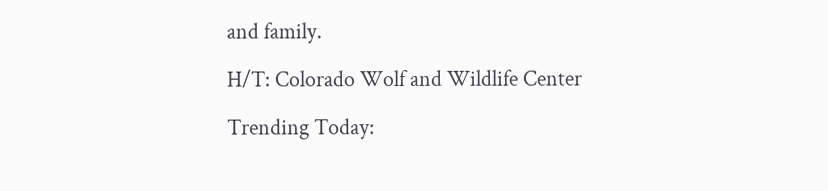and family.

H/T: Colorado Wolf and Wildlife Center

Trending Today: